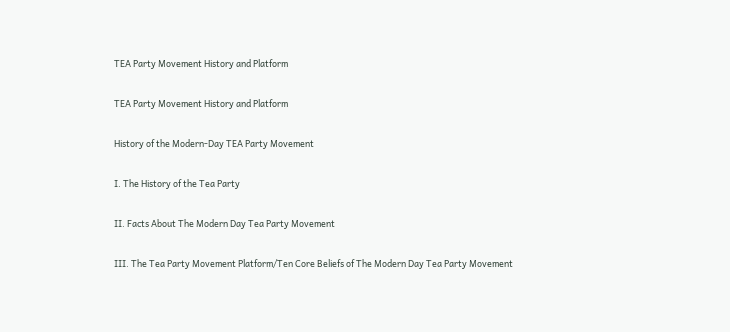TEA Party Movement History and Platform

TEA Party Movement History and Platform

History of the Modern-Day TEA Party Movement

I. The History of the Tea Party

II. Facts About The Modern Day Tea Party Movement

III. The Tea Party Movement Platform/Ten Core Beliefs of The Modern Day Tea Party Movement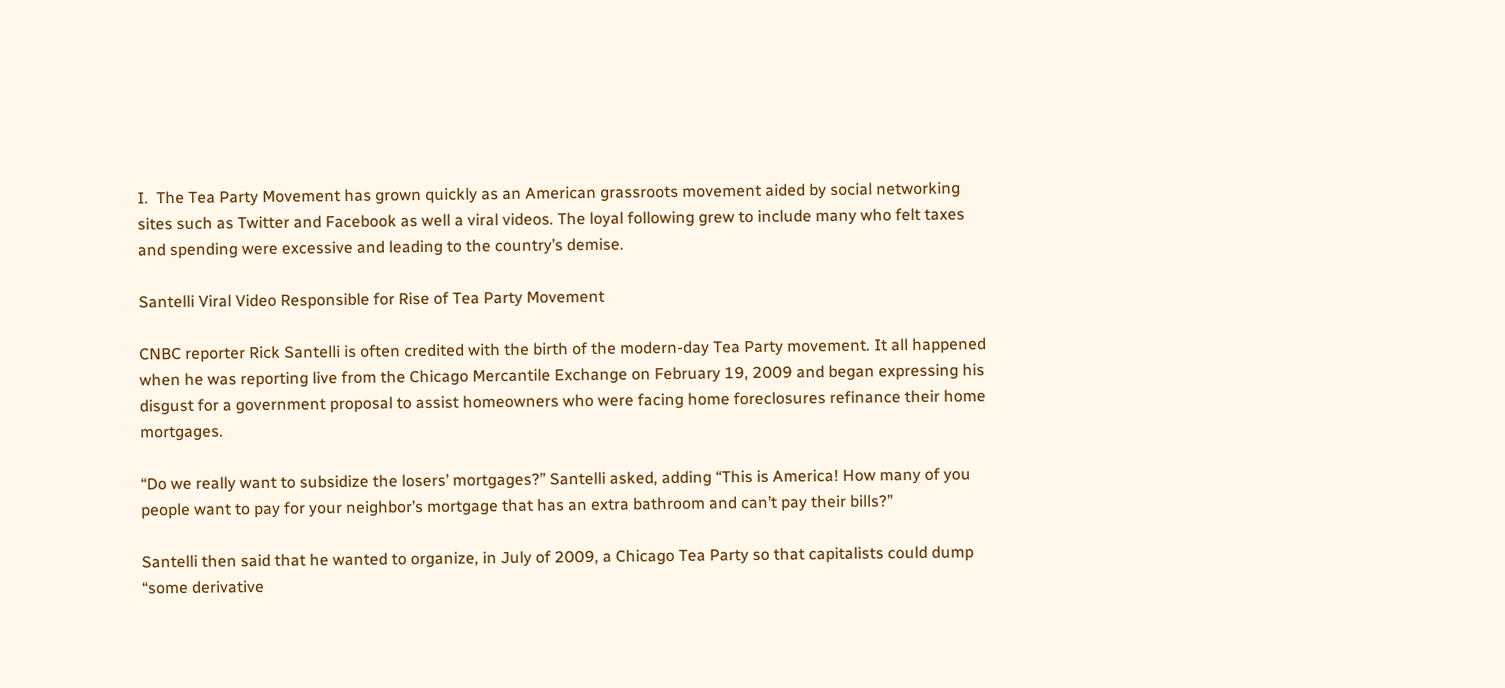I.  The Tea Party Movement has grown quickly as an American grassroots movement aided by social networking sites such as Twitter and Facebook as well a viral videos. The loyal following grew to include many who felt taxes and spending were excessive and leading to the country’s demise.

Santelli Viral Video Responsible for Rise of Tea Party Movement

CNBC reporter Rick Santelli is often credited with the birth of the modern-day Tea Party movement. It all happened when he was reporting live from the Chicago Mercantile Exchange on February 19, 2009 and began expressing his disgust for a government proposal to assist homeowners who were facing home foreclosures refinance their home mortgages.

“Do we really want to subsidize the losers’ mortgages?” Santelli asked, adding “This is America! How many of you people want to pay for your neighbor’s mortgage that has an extra bathroom and can’t pay their bills?”

Santelli then said that he wanted to organize, in July of 2009, a Chicago Tea Party so that capitalists could dump “some derivative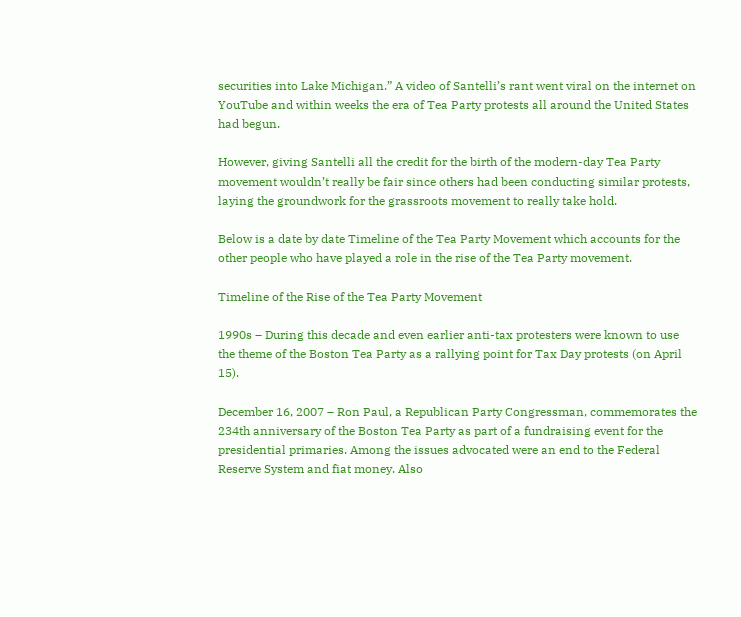securities into Lake Michigan.” A video of Santelli’s rant went viral on the internet on YouTube and within weeks the era of Tea Party protests all around the United States had begun.

However, giving Santelli all the credit for the birth of the modern-day Tea Party movement wouldn’t really be fair since others had been conducting similar protests, laying the groundwork for the grassroots movement to really take hold.

Below is a date by date Timeline of the Tea Party Movement which accounts for the other people who have played a role in the rise of the Tea Party movement.

Timeline of the Rise of the Tea Party Movement

1990s – During this decade and even earlier anti-tax protesters were known to use the theme of the Boston Tea Party as a rallying point for Tax Day protests (on April 15).

December 16, 2007 – Ron Paul, a Republican Party Congressman, commemorates the 234th anniversary of the Boston Tea Party as part of a fundraising event for the presidential primaries. Among the issues advocated were an end to the Federal Reserve System and fiat money. Also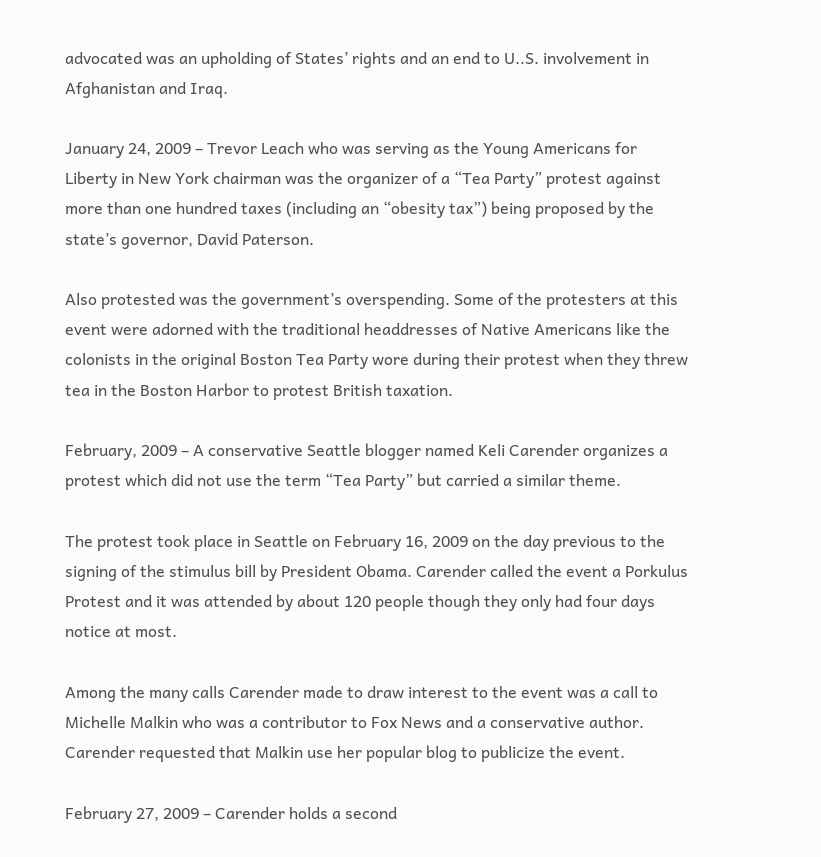advocated was an upholding of States’ rights and an end to U..S. involvement in Afghanistan and Iraq.

January 24, 2009 – Trevor Leach who was serving as the Young Americans for Liberty in New York chairman was the organizer of a “Tea Party” protest against more than one hundred taxes (including an “obesity tax”) being proposed by the state’s governor, David Paterson.

Also protested was the government’s overspending. Some of the protesters at this event were adorned with the traditional headdresses of Native Americans like the colonists in the original Boston Tea Party wore during their protest when they threw tea in the Boston Harbor to protest British taxation.

February, 2009 – A conservative Seattle blogger named Keli Carender organizes a protest which did not use the term “Tea Party” but carried a similar theme.

The protest took place in Seattle on February 16, 2009 on the day previous to the signing of the stimulus bill by President Obama. Carender called the event a Porkulus Protest and it was attended by about 120 people though they only had four days notice at most.

Among the many calls Carender made to draw interest to the event was a call to Michelle Malkin who was a contributor to Fox News and a conservative author. Carender requested that Malkin use her popular blog to publicize the event.

February 27, 2009 – Carender holds a second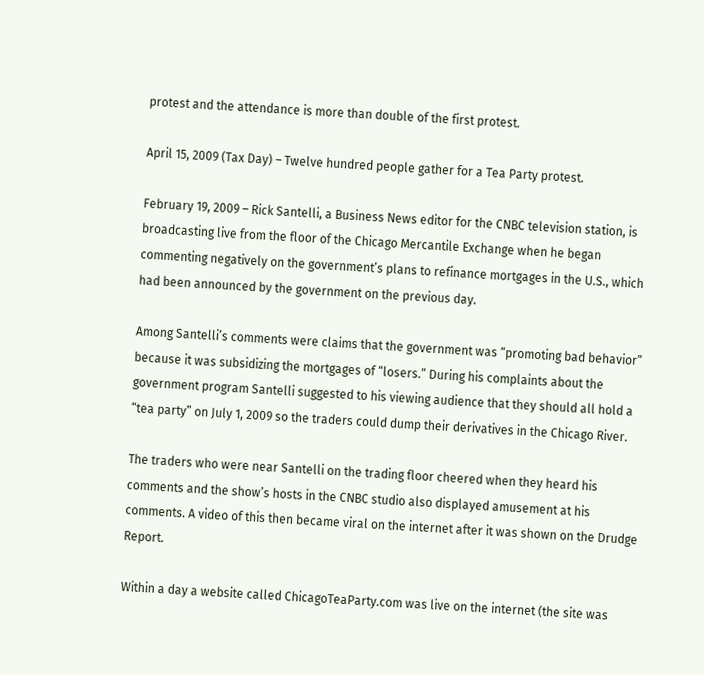protest and the attendance is more than double of the first protest.

April 15, 2009 (Tax Day) – Twelve hundred people gather for a Tea Party protest.

February 19, 2009 – Rick Santelli, a Business News editor for the CNBC television station, is broadcasting live from the floor of the Chicago Mercantile Exchange when he began commenting negatively on the government’s plans to refinance mortgages in the U.S., which had been announced by the government on the previous day.

Among Santelli’s comments were claims that the government was “promoting bad behavior” because it was subsidizing the mortgages of “losers.” During his complaints about the government program Santelli suggested to his viewing audience that they should all hold a “tea party” on July 1, 2009 so the traders could dump their derivatives in the Chicago River.

The traders who were near Santelli on the trading floor cheered when they heard his comments and the show’s hosts in the CNBC studio also displayed amusement at his comments. A video of this then became viral on the internet after it was shown on the Drudge Report.

Within a day a website called ChicagoTeaParty.com was live on the internet (the site was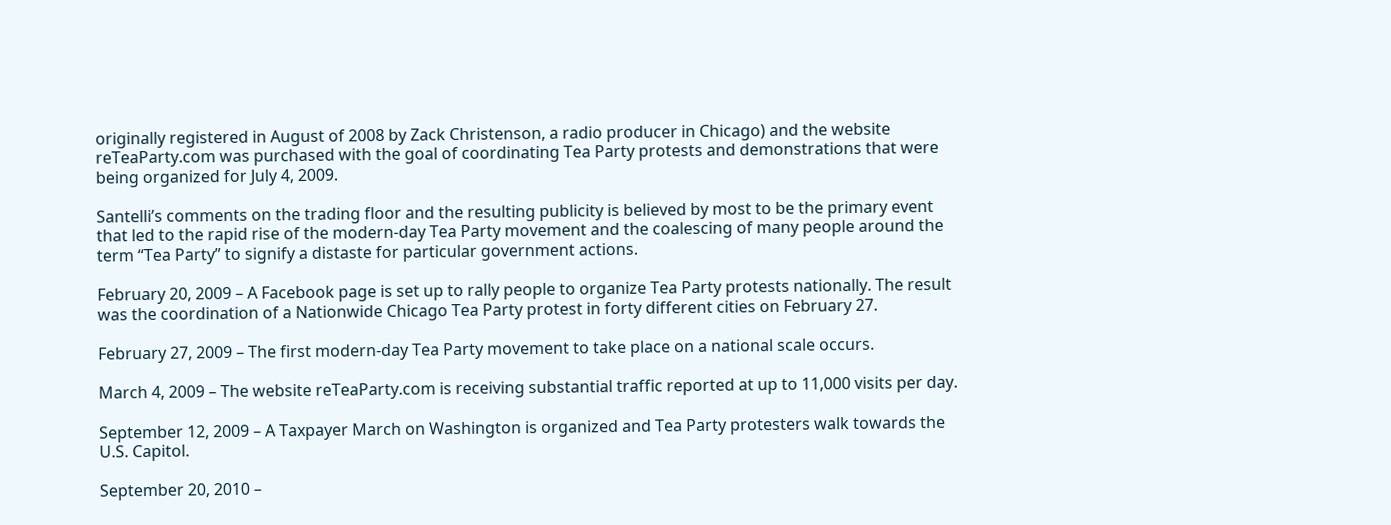originally registered in August of 2008 by Zack Christenson, a radio producer in Chicago) and the website reTeaParty.com was purchased with the goal of coordinating Tea Party protests and demonstrations that were being organized for July 4, 2009.

Santelli’s comments on the trading floor and the resulting publicity is believed by most to be the primary event that led to the rapid rise of the modern-day Tea Party movement and the coalescing of many people around the term “Tea Party” to signify a distaste for particular government actions.

February 20, 2009 – A Facebook page is set up to rally people to organize Tea Party protests nationally. The result was the coordination of a Nationwide Chicago Tea Party protest in forty different cities on February 27.

February 27, 2009 – The first modern-day Tea Party movement to take place on a national scale occurs.

March 4, 2009 – The website reTeaParty.com is receiving substantial traffic reported at up to 11,000 visits per day.

September 12, 2009 – A Taxpayer March on Washington is organized and Tea Party protesters walk towards the U.S. Capitol.

September 20, 2010 –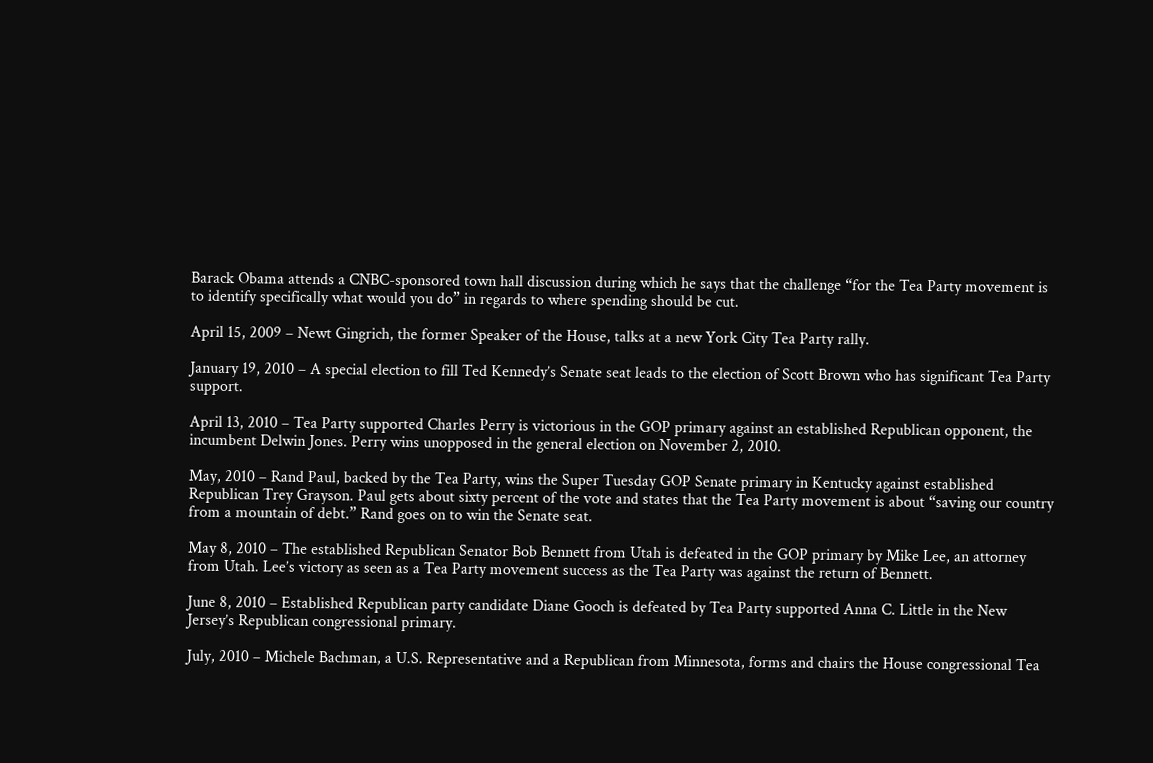Barack Obama attends a CNBC-sponsored town hall discussion during which he says that the challenge “for the Tea Party movement is to identify specifically what would you do” in regards to where spending should be cut.

April 15, 2009 – Newt Gingrich, the former Speaker of the House, talks at a new York City Tea Party rally.

January 19, 2010 – A special election to fill Ted Kennedy’s Senate seat leads to the election of Scott Brown who has significant Tea Party support.

April 13, 2010 – Tea Party supported Charles Perry is victorious in the GOP primary against an established Republican opponent, the incumbent Delwin Jones. Perry wins unopposed in the general election on November 2, 2010.

May, 2010 – Rand Paul, backed by the Tea Party, wins the Super Tuesday GOP Senate primary in Kentucky against established Republican Trey Grayson. Paul gets about sixty percent of the vote and states that the Tea Party movement is about “saving our country from a mountain of debt.” Rand goes on to win the Senate seat.

May 8, 2010 – The established Republican Senator Bob Bennett from Utah is defeated in the GOP primary by Mike Lee, an attorney from Utah. Lee’s victory as seen as a Tea Party movement success as the Tea Party was against the return of Bennett.

June 8, 2010 – Established Republican party candidate Diane Gooch is defeated by Tea Party supported Anna C. Little in the New Jersey’s Republican congressional primary.

July, 2010 – Michele Bachman, a U.S. Representative and a Republican from Minnesota, forms and chairs the House congressional Tea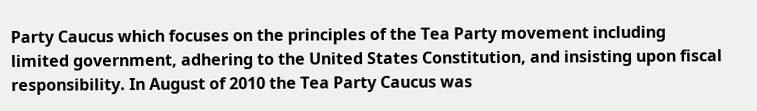Party Caucus which focuses on the principles of the Tea Party movement including limited government, adhering to the United States Constitution, and insisting upon fiscal responsibility. In August of 2010 the Tea Party Caucus was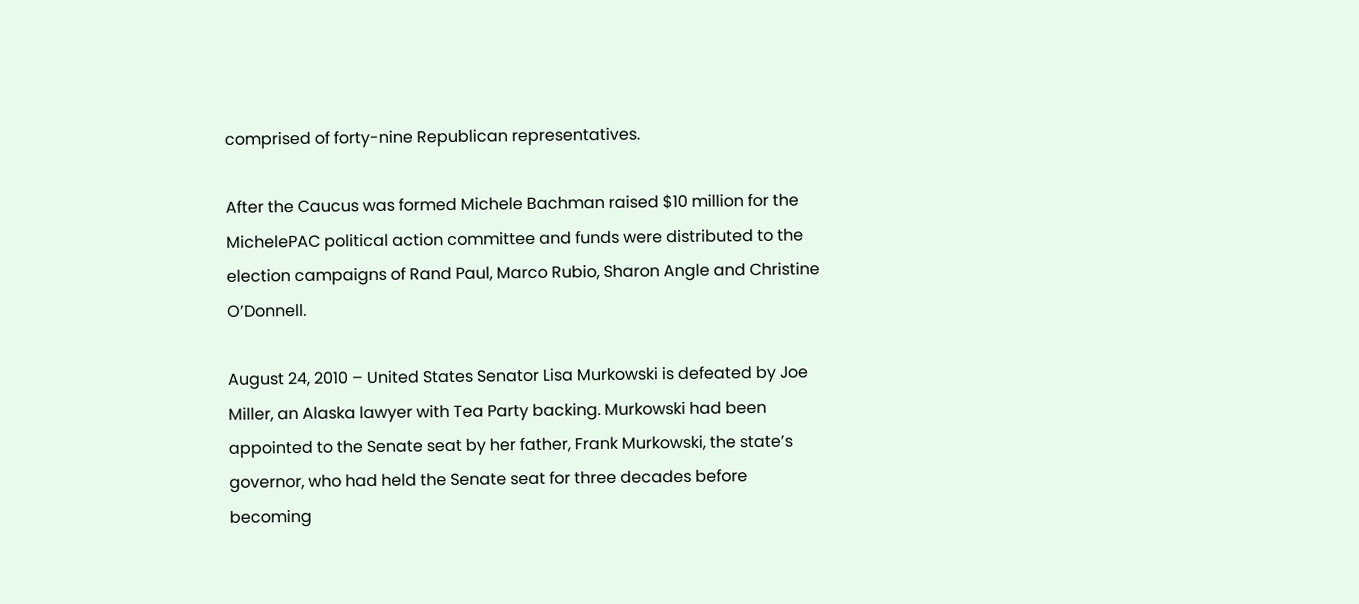comprised of forty-nine Republican representatives.

After the Caucus was formed Michele Bachman raised $10 million for the MichelePAC political action committee and funds were distributed to the election campaigns of Rand Paul, Marco Rubio, Sharon Angle and Christine O’Donnell.

August 24, 2010 – United States Senator Lisa Murkowski is defeated by Joe Miller, an Alaska lawyer with Tea Party backing. Murkowski had been appointed to the Senate seat by her father, Frank Murkowski, the state’s governor, who had held the Senate seat for three decades before becoming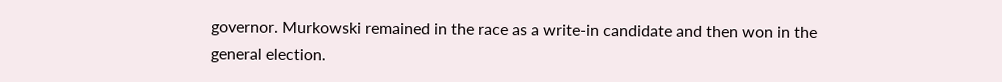governor. Murkowski remained in the race as a write-in candidate and then won in the general election.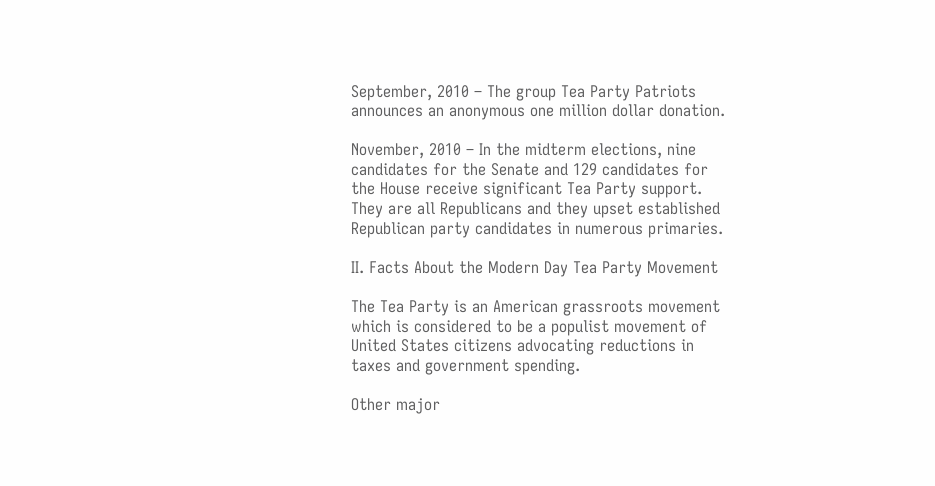September, 2010 – The group Tea Party Patriots announces an anonymous one million dollar donation.

November, 2010 – In the midterm elections, nine candidates for the Senate and 129 candidates for the House receive significant Tea Party support. They are all Republicans and they upset established Republican party candidates in numerous primaries.

II. Facts About the Modern Day Tea Party Movement

The Tea Party is an American grassroots movement which is considered to be a populist movement of United States citizens advocating reductions in taxes and government spending.

Other major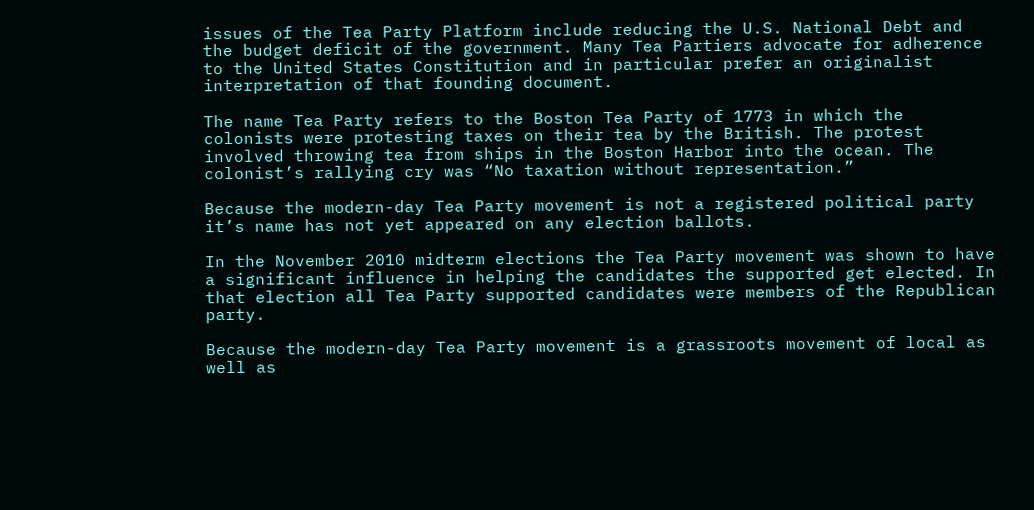issues of the Tea Party Platform include reducing the U.S. National Debt and the budget deficit of the government. Many Tea Partiers advocate for adherence to the United States Constitution and in particular prefer an originalist interpretation of that founding document.

The name Tea Party refers to the Boston Tea Party of 1773 in which the colonists were protesting taxes on their tea by the British. The protest involved throwing tea from ships in the Boston Harbor into the ocean. The colonist’s rallying cry was “No taxation without representation.”

Because the modern-day Tea Party movement is not a registered political party it’s name has not yet appeared on any election ballots.

In the November 2010 midterm elections the Tea Party movement was shown to have a significant influence in helping the candidates the supported get elected. In that election all Tea Party supported candidates were members of the Republican party.

Because the modern-day Tea Party movement is a grassroots movement of local as well as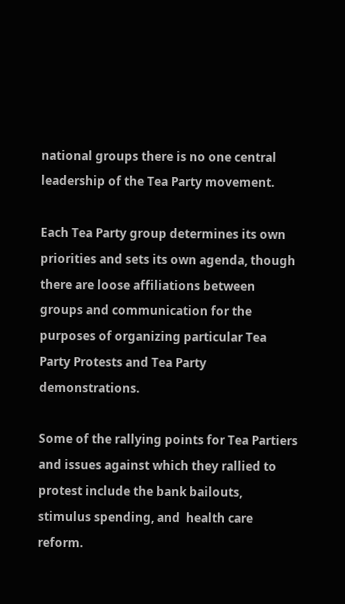national groups there is no one central leadership of the Tea Party movement.

Each Tea Party group determines its own priorities and sets its own agenda, though there are loose affiliations between groups and communication for the purposes of organizing particular Tea Party Protests and Tea Party demonstrations.

Some of the rallying points for Tea Partiers and issues against which they rallied to protest include the bank bailouts, stimulus spending, and  health care reform.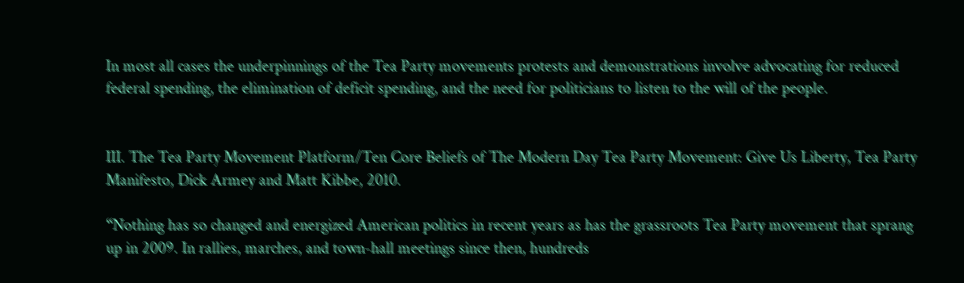In most all cases the underpinnings of the Tea Party movements protests and demonstrations involve advocating for reduced federal spending, the elimination of deficit spending, and the need for politicians to listen to the will of the people.


III. The Tea Party Movement Platform/Ten Core Beliefs of The Modern Day Tea Party Movement: Give Us Liberty, Tea Party Manifesto, Dick Armey and Matt Kibbe, 2010.

“Nothing has so changed and energized American politics in recent years as has the grassroots Tea Party movement that sprang up in 2009. In rallies, marches, and town-hall meetings since then, hundreds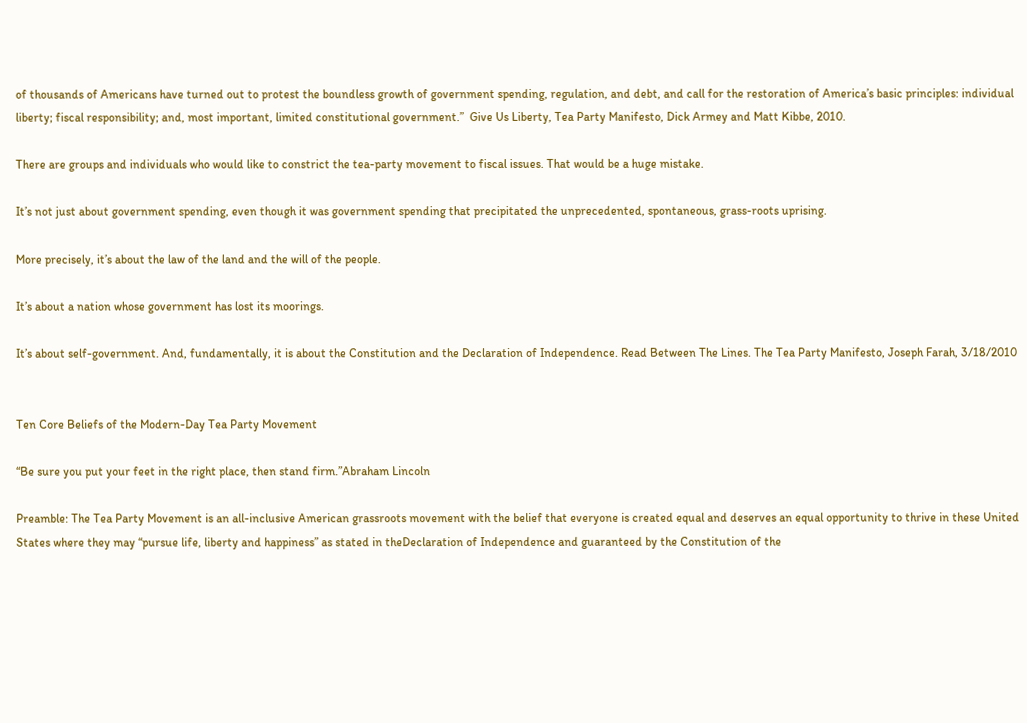of thousands of Americans have turned out to protest the boundless growth of government spending, regulation, and debt, and call for the restoration of America’s basic principles: individual liberty; fiscal responsibility; and, most important, limited constitutional government.”  Give Us Liberty, Tea Party Manifesto, Dick Armey and Matt Kibbe, 2010.

There are groups and individuals who would like to constrict the tea-party movement to fiscal issues. That would be a huge mistake.

It’s not just about government spending, even though it was government spending that precipitated the unprecedented, spontaneous, grass-roots uprising.

More precisely, it’s about the law of the land and the will of the people.

It’s about a nation whose government has lost its moorings.

It’s about self-government. And, fundamentally, it is about the Constitution and the Declaration of Independence. Read Between The Lines. The Tea Party Manifesto, Joseph Farah, 3/18/2010


Ten Core Beliefs of the Modern-Day Tea Party Movement

“Be sure you put your feet in the right place, then stand firm.”Abraham Lincoln

Preamble: The Tea Party Movement is an all-inclusive American grassroots movement with the belief that everyone is created equal and deserves an equal opportunity to thrive in these United States where they may “pursue life, liberty and happiness” as stated in theDeclaration of Independence and guaranteed by the Constitution of the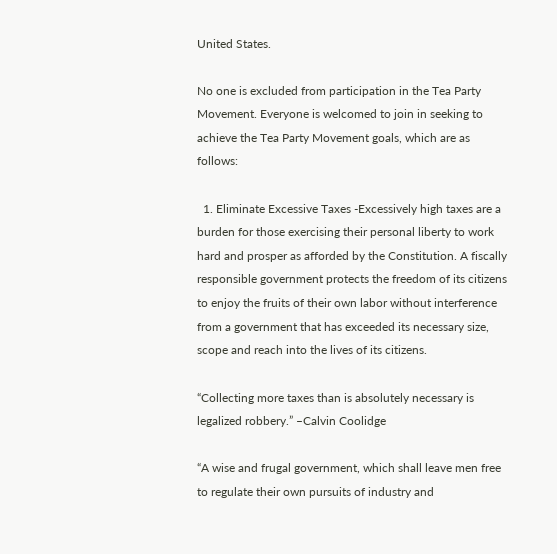United States.

No one is excluded from participation in the Tea Party Movement. Everyone is welcomed to join in seeking to achieve the Tea Party Movement goals, which are as follows:

  1. Eliminate Excessive Taxes -Excessively high taxes are a burden for those exercising their personal liberty to work hard and prosper as afforded by the Constitution. A fiscally responsible government protects the freedom of its citizens to enjoy the fruits of their own labor without interference from a government that has exceeded its necessary size, scope and reach into the lives of its citizens.

“Collecting more taxes than is absolutely necessary is legalized robbery.” –Calvin Coolidge

“A wise and frugal government, which shall leave men free to regulate their own pursuits of industry and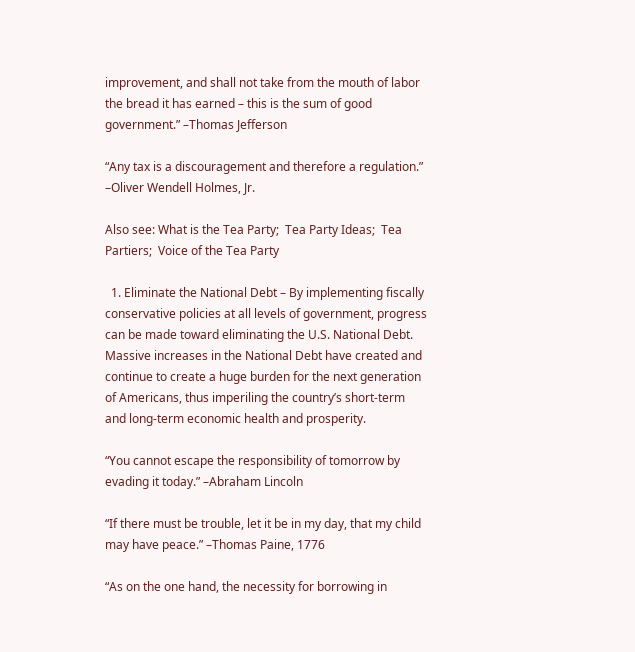improvement, and shall not take from the mouth of labor the bread it has earned – this is the sum of good government.” –Thomas Jefferson

“Any tax is a discouragement and therefore a regulation.” –Oliver Wendell Holmes, Jr.

Also see: What is the Tea Party;  Tea Party Ideas;  Tea Partiers;  Voice of the Tea Party

  1. Eliminate the National Debt – By implementing fiscally conservative policies at all levels of government, progress can be made toward eliminating the U.S. National Debt. Massive increases in the National Debt have created and continue to create a huge burden for the next generation of Americans, thus imperiling the country’s short-term and long-term economic health and prosperity.

“You cannot escape the responsibility of tomorrow by evading it today.” –Abraham Lincoln

“If there must be trouble, let it be in my day, that my child may have peace.” –Thomas Paine, 1776

“As on the one hand, the necessity for borrowing in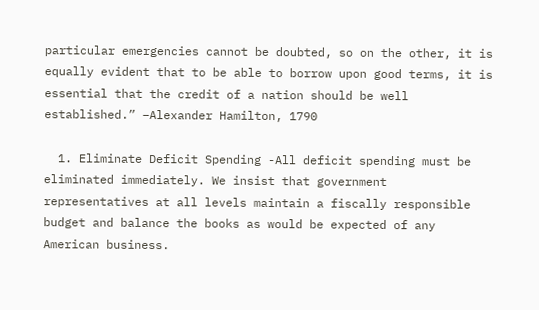particular emergencies cannot be doubted, so on the other, it is equally evident that to be able to borrow upon good terms, it is essential that the credit of a nation should be well established.” –Alexander Hamilton, 1790

  1. Eliminate Deficit Spending -All deficit spending must be eliminated immediately. We insist that government representatives at all levels maintain a fiscally responsible budget and balance the books as would be expected of any American business.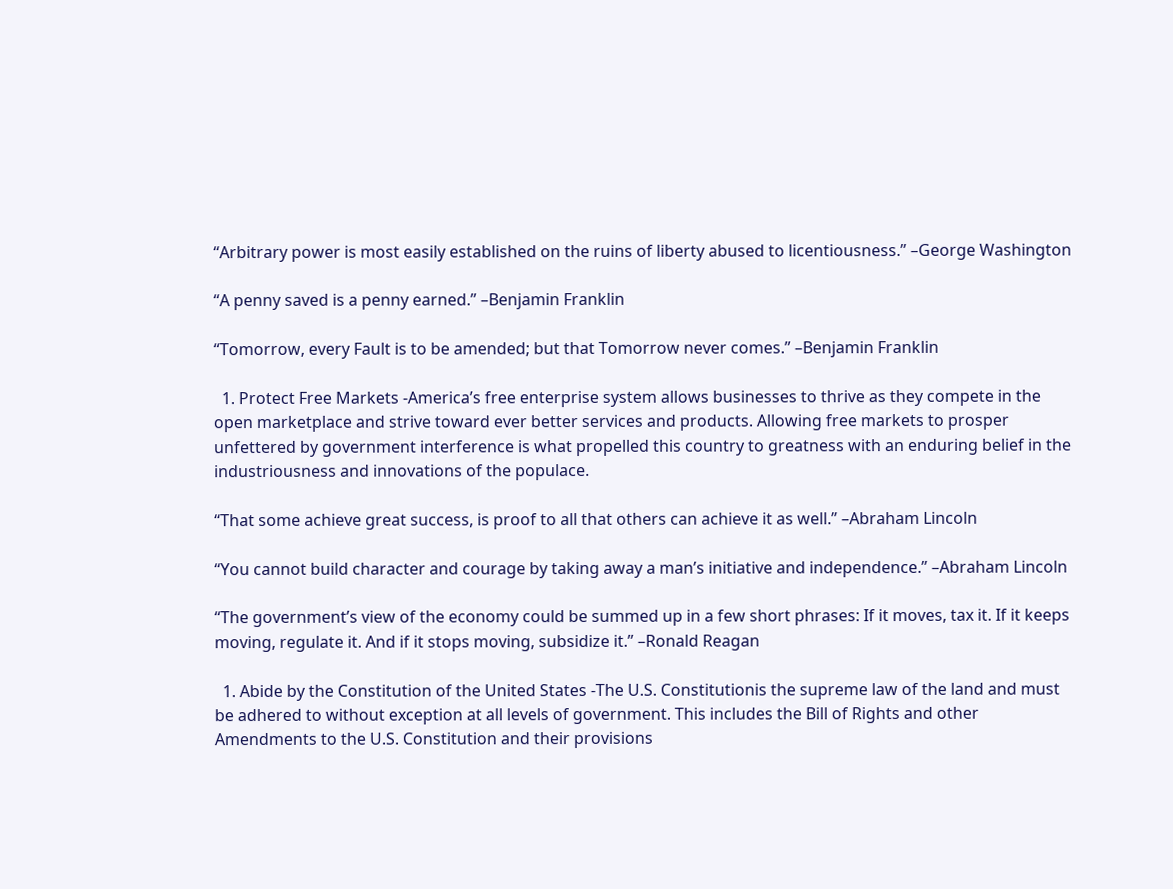“Arbitrary power is most easily established on the ruins of liberty abused to licentiousness.” –George Washington

“A penny saved is a penny earned.” –Benjamin Franklin

“Tomorrow, every Fault is to be amended; but that Tomorrow never comes.” –Benjamin Franklin

  1. Protect Free Markets -America’s free enterprise system allows businesses to thrive as they compete in the open marketplace and strive toward ever better services and products. Allowing free markets to prosper unfettered by government interference is what propelled this country to greatness with an enduring belief in the industriousness and innovations of the populace.

“That some achieve great success, is proof to all that others can achieve it as well.” –Abraham Lincoln

“You cannot build character and courage by taking away a man’s initiative and independence.” –Abraham Lincoln

“The government’s view of the economy could be summed up in a few short phrases: If it moves, tax it. If it keeps moving, regulate it. And if it stops moving, subsidize it.” –Ronald Reagan

  1. Abide by the Constitution of the United States -The U.S. Constitutionis the supreme law of the land and must be adhered to without exception at all levels of government. This includes the Bill of Rights and other Amendments to the U.S. Constitution and their provisions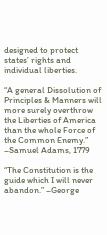designed to protect states’ rights and individual liberties.

“A general Dissolution of Principles & Manners will more surely overthrow the Liberties of America than the whole Force of the Common Enemy.” –Samuel Adams, 1779

“The Constitution is the guide which I will never abandon.” –George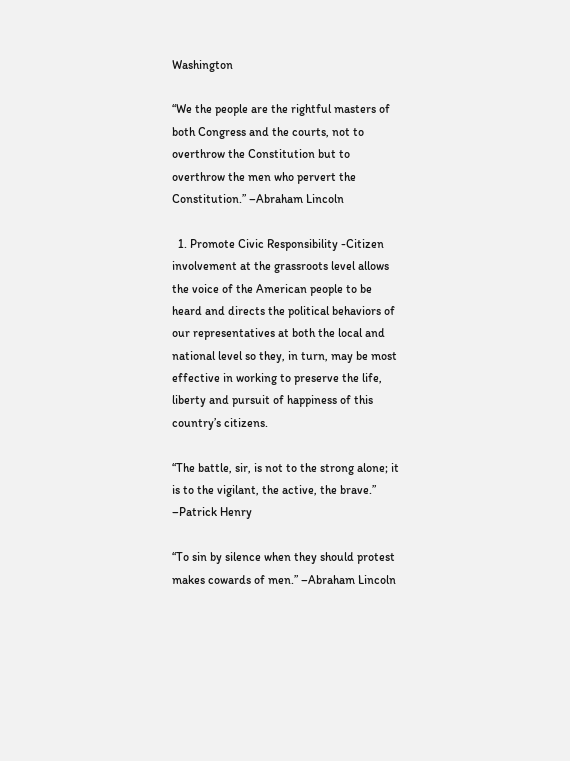Washington

“We the people are the rightful masters of both Congress and the courts, not to overthrow the Constitution but to overthrow the men who pervert the Constitution.” –Abraham Lincoln

  1. Promote Civic Responsibility -Citizen involvement at the grassroots level allows the voice of the American people to be heard and directs the political behaviors of our representatives at both the local and national level so they, in turn, may be most effective in working to preserve the life, liberty and pursuit of happiness of this country’s citizens.

“The battle, sir, is not to the strong alone; it is to the vigilant, the active, the brave.” –Patrick Henry

“To sin by silence when they should protest makes cowards of men.” –Abraham Lincoln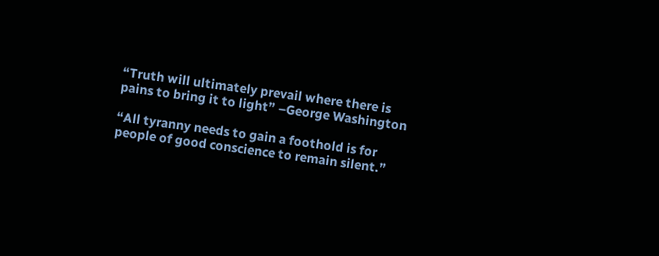“Truth will ultimately prevail where there is pains to bring it to light” –George Washington

“All tyranny needs to gain a foothold is for people of good conscience to remain silent.”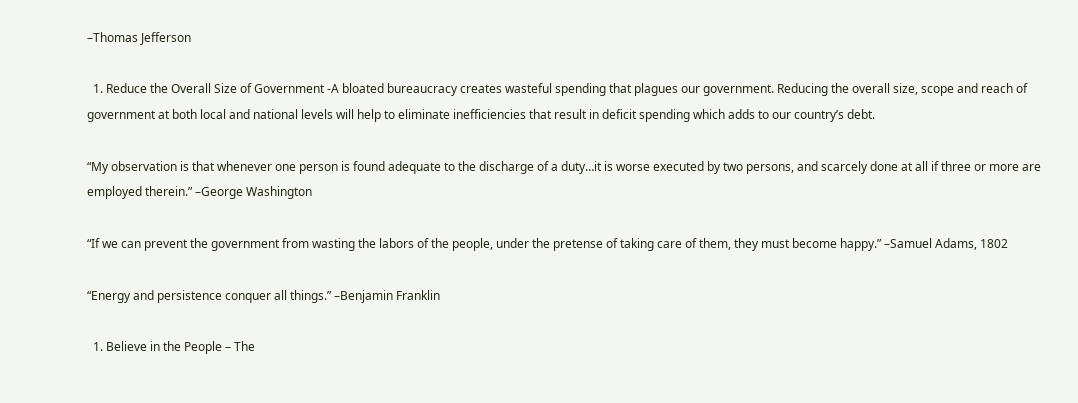–Thomas Jefferson

  1. Reduce the Overall Size of Government -A bloated bureaucracy creates wasteful spending that plagues our government. Reducing the overall size, scope and reach of government at both local and national levels will help to eliminate inefficiencies that result in deficit spending which adds to our country’s debt.

“My observation is that whenever one person is found adequate to the discharge of a duty…it is worse executed by two persons, and scarcely done at all if three or more are employed therein.” –George Washington

“If we can prevent the government from wasting the labors of the people, under the pretense of taking care of them, they must become happy.” –Samuel Adams, 1802

“Energy and persistence conquer all things.” –Benjamin Franklin

  1. Believe in the People – The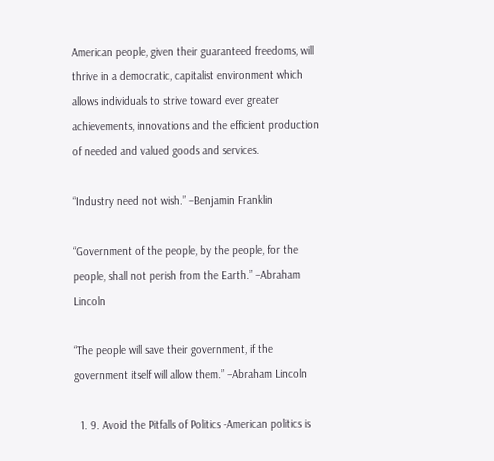American people, given their guaranteed freedoms, will thrive in a democratic, capitalist environment which allows individuals to strive toward ever greater achievements, innovations and the efficient production of needed and valued goods and services.

“Industry need not wish.” –Benjamin Franklin

“Government of the people, by the people, for the people, shall not perish from the Earth.” –Abraham Lincoln

“The people will save their government, if the government itself will allow them.” –Abraham Lincoln

  1. 9. Avoid the Pitfalls of Politics -American politics is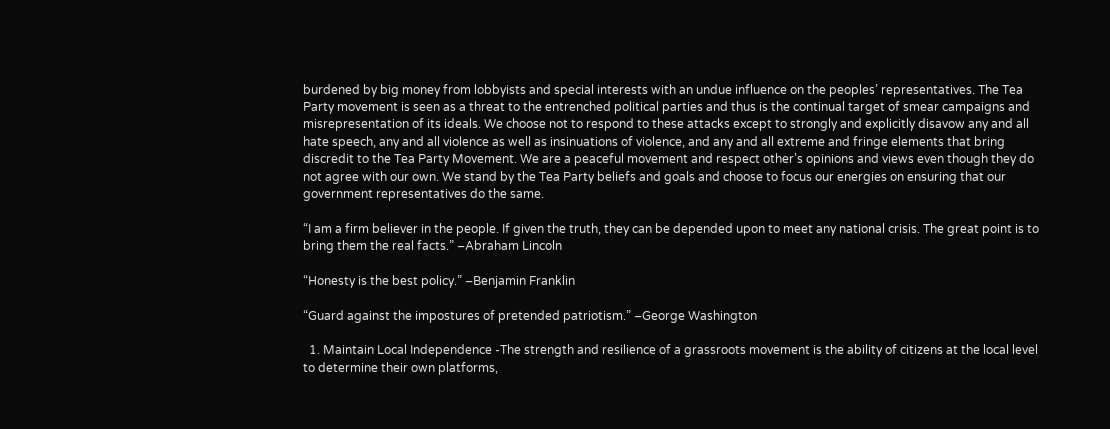burdened by big money from lobbyists and special interests with an undue influence on the peoples’ representatives. The Tea Party movement is seen as a threat to the entrenched political parties and thus is the continual target of smear campaigns and misrepresentation of its ideals. We choose not to respond to these attacks except to strongly and explicitly disavow any and all hate speech, any and all violence as well as insinuations of violence, and any and all extreme and fringe elements that bring discredit to the Tea Party Movement. We are a peaceful movement and respect other’s opinions and views even though they do not agree with our own. We stand by the Tea Party beliefs and goals and choose to focus our energies on ensuring that our government representatives do the same.

“I am a firm believer in the people. If given the truth, they can be depended upon to meet any national crisis. The great point is to bring them the real facts.” –Abraham Lincoln

“Honesty is the best policy.” –Benjamin Franklin

“Guard against the impostures of pretended patriotism.” –George Washington

  1. Maintain Local Independence -The strength and resilience of a grassroots movement is the ability of citizens at the local level to determine their own platforms,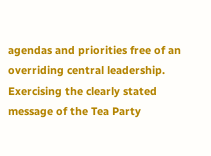agendas and priorities free of an overriding central leadership. Exercising the clearly stated message of the Tea Party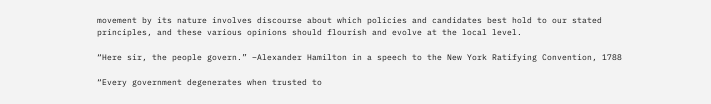movement by its nature involves discourse about which policies and candidates best hold to our stated principles, and these various opinions should flourish and evolve at the local level.

“Here sir, the people govern.” –Alexander Hamilton in a speech to the New York Ratifying Convention, 1788

“Every government degenerates when trusted to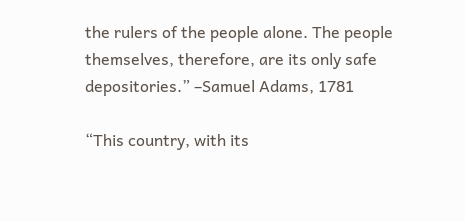the rulers of the people alone. The people themselves, therefore, are its only safe depositories.” –Samuel Adams, 1781

“This country, with its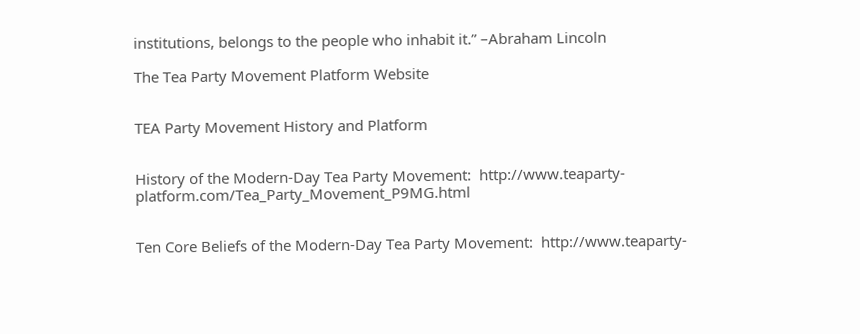institutions, belongs to the people who inhabit it.” –Abraham Lincoln

The Tea Party Movement Platform Website


TEA Party Movement History and Platform


History of the Modern-Day Tea Party Movement:  http://www.teaparty-platform.com/Tea_Party_Movement_P9MG.html


Ten Core Beliefs of the Modern-Day Tea Party Movement:  http://www.teaparty-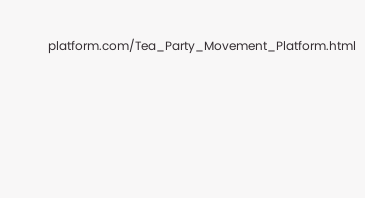platform.com/Tea_Party_Movement_Platform.html